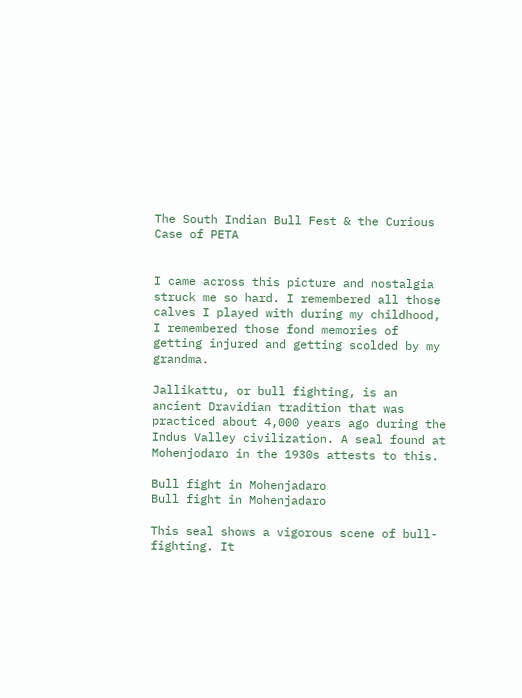The South Indian Bull Fest & the Curious Case of PETA


I came across this picture and nostalgia struck me so hard. I remembered all those calves I played with during my childhood, I remembered those fond memories of getting injured and getting scolded by my grandma.

Jallikattu, or bull fighting, is an ancient Dravidian tradition that was practiced about 4,000 years ago during the Indus Valley civilization. A seal found at Mohenjodaro in the 1930s attests to this.

Bull fight in Mohenjadaro
Bull fight in Mohenjadaro

This seal shows a vigorous scene of bull-fighting. It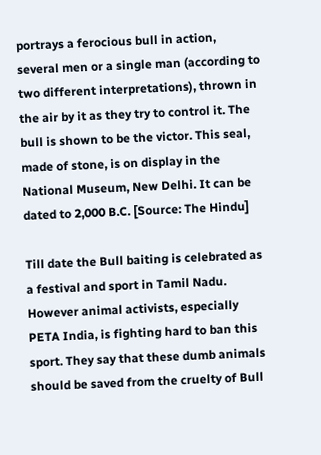portrays a ferocious bull in action, several men or a single man (according to two different interpretations), thrown in the air by it as they try to control it. The bull is shown to be the victor. This seal, made of stone, is on display in the National Museum, New Delhi. It can be dated to 2,000 B.C. [Source: The Hindu]

Till date the Bull baiting is celebrated as a festival and sport in Tamil Nadu. However animal activists, especially PETA India, is fighting hard to ban this sport. They say that these dumb animals should be saved from the cruelty of Bull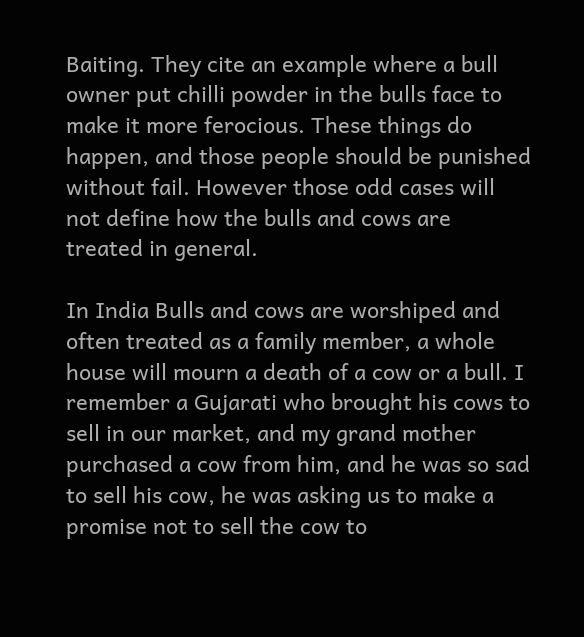Baiting. They cite an example where a bull owner put chilli powder in the bulls face to make it more ferocious. These things do happen, and those people should be punished without fail. However those odd cases will not define how the bulls and cows are treated in general.

In India Bulls and cows are worshiped and often treated as a family member, a whole house will mourn a death of a cow or a bull. I remember a Gujarati who brought his cows to sell in our market, and my grand mother purchased a cow from him, and he was so sad to sell his cow, he was asking us to make a promise not to sell the cow to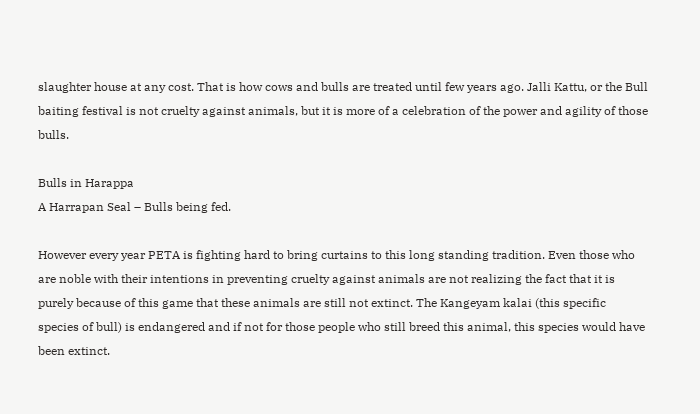slaughter house at any cost. That is how cows and bulls are treated until few years ago. Jalli Kattu, or the Bull baiting festival is not cruelty against animals, but it is more of a celebration of the power and agility of those bulls.

Bulls in Harappa
A Harrapan Seal – Bulls being fed.

However every year PETA is fighting hard to bring curtains to this long standing tradition. Even those who are noble with their intentions in preventing cruelty against animals are not realizing the fact that it is purely because of this game that these animals are still not extinct. The Kangeyam kalai (this specific species of bull) is endangered and if not for those people who still breed this animal, this species would have been extinct.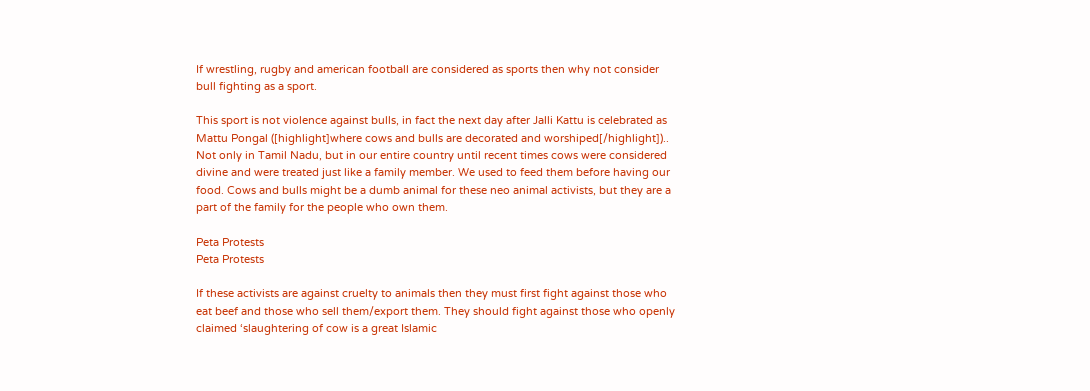If wrestling, rugby and american football are considered as sports then why not consider bull fighting as a sport.

This sport is not violence against bulls, in fact the next day after Jalli Kattu is celebrated as Mattu Pongal ([highlight]where cows and bulls are decorated and worshiped[/highlight]).. Not only in Tamil Nadu, but in our entire country until recent times cows were considered divine and were treated just like a family member. We used to feed them before having our food. Cows and bulls might be a dumb animal for these neo animal activists, but they are a part of the family for the people who own them.

Peta Protests
Peta Protests

If these activists are against cruelty to animals then they must first fight against those who eat beef and those who sell them/export them. They should fight against those who openly claimed ‘slaughtering of cow is a great Islamic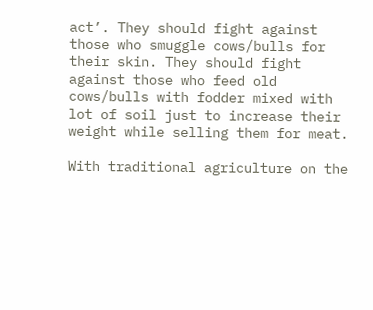act’. They should fight against those who smuggle cows/bulls for their skin. They should fight against those who feed old cows/bulls with fodder mixed with lot of soil just to increase their weight while selling them for meat.

With traditional agriculture on the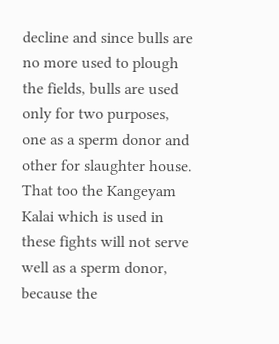decline and since bulls are no more used to plough the fields, bulls are used only for two purposes, one as a sperm donor and other for slaughter house. That too the Kangeyam Kalai which is used in these fights will not serve well as a sperm donor, because the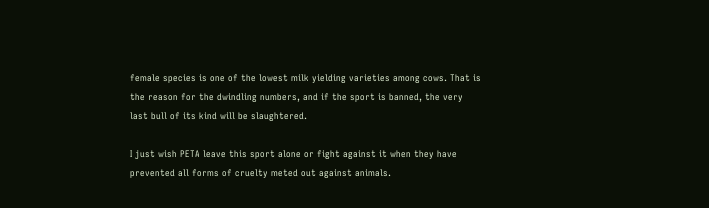female species is one of the lowest milk yielding varieties among cows. That is the reason for the dwindling numbers, and if the sport is banned, the very last bull of its kind will be slaughtered.

I just wish PETA leave this sport alone or fight against it when they have prevented all forms of cruelty meted out against animals.